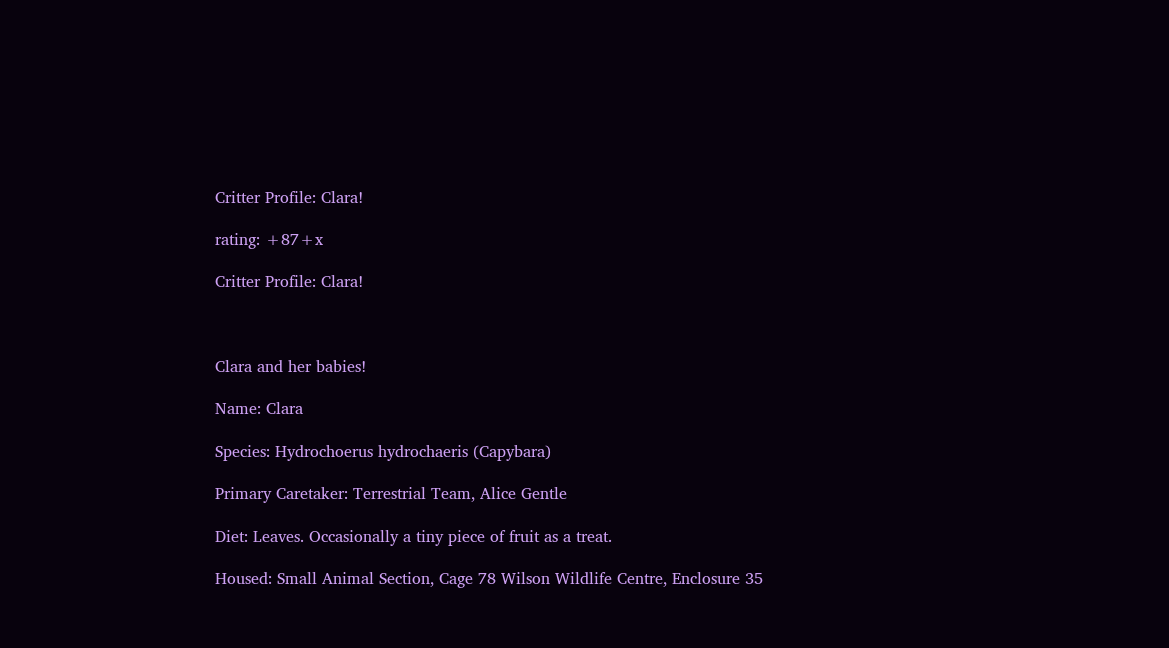Critter Profile: Clara!

rating: +87+x

Critter Profile: Clara!



Clara and her babies!

Name: Clara

Species: Hydrochoerus hydrochaeris (Capybara)

Primary Caretaker: Terrestrial Team, Alice Gentle

Diet: Leaves. Occasionally a tiny piece of fruit as a treat.

Housed: Small Animal Section, Cage 78 Wilson Wildlife Centre, Enclosure 35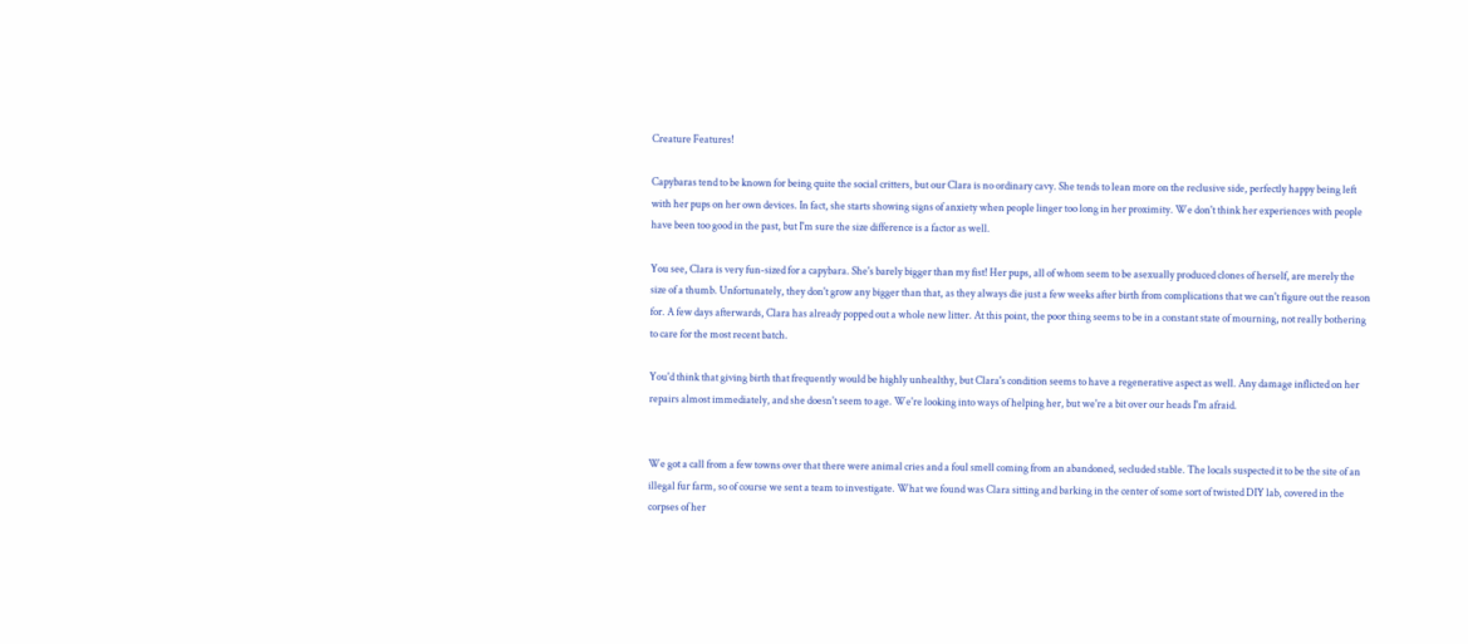Creature Features!

Capybaras tend to be known for being quite the social critters, but our Clara is no ordinary cavy. She tends to lean more on the reclusive side, perfectly happy being left with her pups on her own devices. In fact, she starts showing signs of anxiety when people linger too long in her proximity. We don't think her experiences with people have been too good in the past, but I'm sure the size difference is a factor as well.

You see, Clara is very fun-sized for a capybara. She's barely bigger than my fist! Her pups, all of whom seem to be asexually produced clones of herself, are merely the size of a thumb. Unfortunately, they don't grow any bigger than that, as they always die just a few weeks after birth from complications that we can't figure out the reason for. A few days afterwards, Clara has already popped out a whole new litter. At this point, the poor thing seems to be in a constant state of mourning, not really bothering to care for the most recent batch.

You'd think that giving birth that frequently would be highly unhealthy, but Clara's condition seems to have a regenerative aspect as well. Any damage inflicted on her repairs almost immediately, and she doesn't seem to age. We're looking into ways of helping her, but we're a bit over our heads I'm afraid.


We got a call from a few towns over that there were animal cries and a foul smell coming from an abandoned, secluded stable. The locals suspected it to be the site of an illegal fur farm, so of course we sent a team to investigate. What we found was Clara sitting and barking in the center of some sort of twisted DIY lab, covered in the corpses of her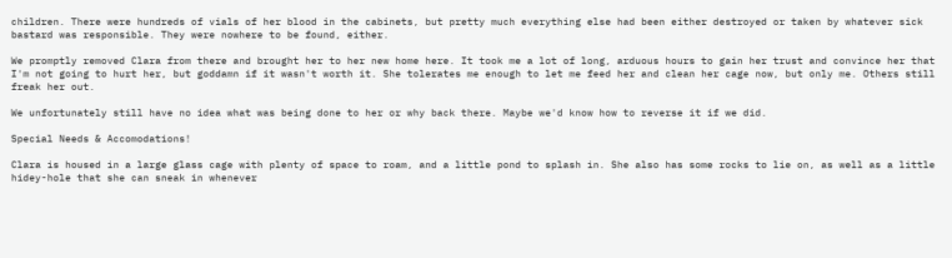children. There were hundreds of vials of her blood in the cabinets, but pretty much everything else had been either destroyed or taken by whatever sick bastard was responsible. They were nowhere to be found, either.

We promptly removed Clara from there and brought her to her new home here. It took me a lot of long, arduous hours to gain her trust and convince her that I'm not going to hurt her, but goddamn if it wasn't worth it. She tolerates me enough to let me feed her and clean her cage now, but only me. Others still freak her out.

We unfortunately still have no idea what was being done to her or why back there. Maybe we'd know how to reverse it if we did.

Special Needs & Accomodations!

Clara is housed in a large glass cage with plenty of space to roam, and a little pond to splash in. She also has some rocks to lie on, as well as a little hidey-hole that she can sneak in whenever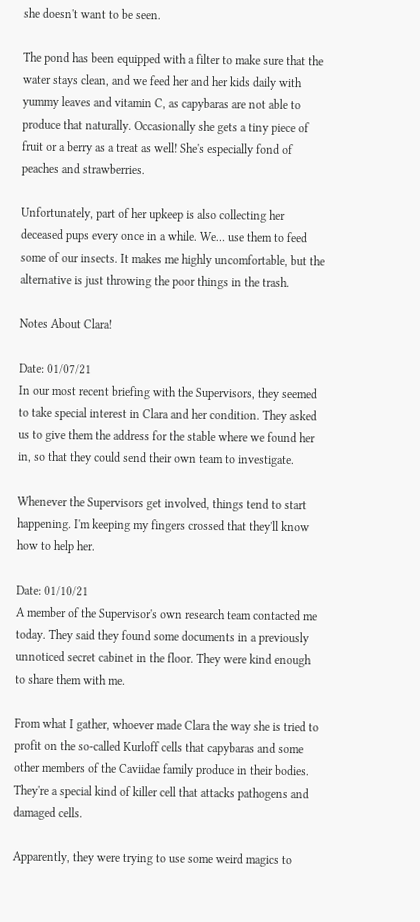she doesn't want to be seen.

The pond has been equipped with a filter to make sure that the water stays clean, and we feed her and her kids daily with yummy leaves and vitamin C, as capybaras are not able to produce that naturally. Occasionally she gets a tiny piece of fruit or a berry as a treat as well! She's especially fond of peaches and strawberries.

Unfortunately, part of her upkeep is also collecting her deceased pups every once in a while. We… use them to feed some of our insects. It makes me highly uncomfortable, but the alternative is just throwing the poor things in the trash.

Notes About Clara!

Date: 01/07/21
In our most recent briefing with the Supervisors, they seemed to take special interest in Clara and her condition. They asked us to give them the address for the stable where we found her in, so that they could send their own team to investigate.

Whenever the Supervisors get involved, things tend to start happening. I'm keeping my fingers crossed that they'll know how to help her.

Date: 01/10/21
A member of the Supervisor's own research team contacted me today. They said they found some documents in a previously unnoticed secret cabinet in the floor. They were kind enough to share them with me.

From what I gather, whoever made Clara the way she is tried to profit on the so-called Kurloff cells that capybaras and some other members of the Caviidae family produce in their bodies. They're a special kind of killer cell that attacks pathogens and damaged cells.

Apparently, they were trying to use some weird magics to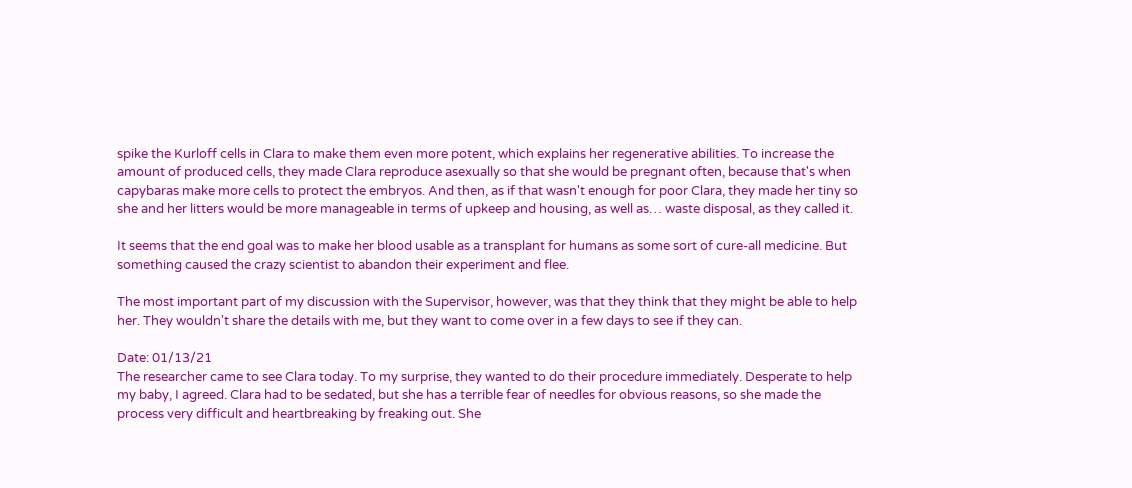spike the Kurloff cells in Clara to make them even more potent, which explains her regenerative abilities. To increase the amount of produced cells, they made Clara reproduce asexually so that she would be pregnant often, because that's when capybaras make more cells to protect the embryos. And then, as if that wasn't enough for poor Clara, they made her tiny so she and her litters would be more manageable in terms of upkeep and housing, as well as… waste disposal, as they called it.

It seems that the end goal was to make her blood usable as a transplant for humans as some sort of cure-all medicine. But something caused the crazy scientist to abandon their experiment and flee.

The most important part of my discussion with the Supervisor, however, was that they think that they might be able to help her. They wouldn't share the details with me, but they want to come over in a few days to see if they can.

Date: 01/13/21
The researcher came to see Clara today. To my surprise, they wanted to do their procedure immediately. Desperate to help my baby, I agreed. Clara had to be sedated, but she has a terrible fear of needles for obvious reasons, so she made the process very difficult and heartbreaking by freaking out. She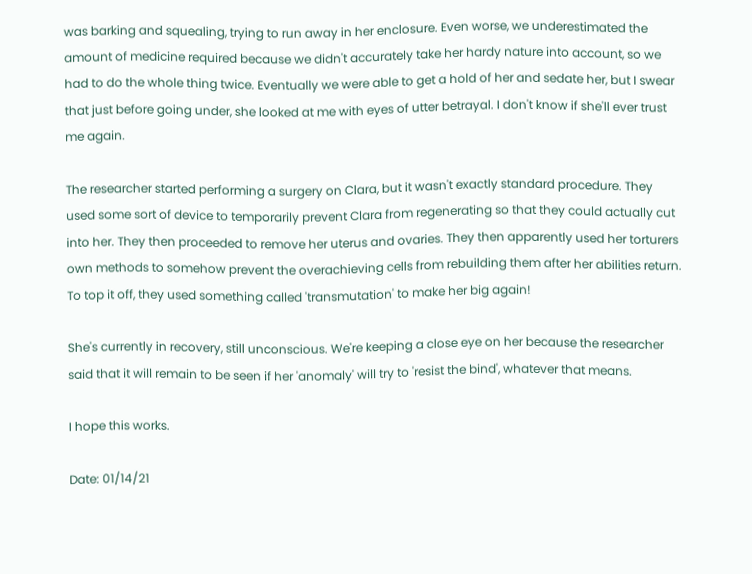was barking and squealing, trying to run away in her enclosure. Even worse, we underestimated the amount of medicine required because we didn't accurately take her hardy nature into account, so we had to do the whole thing twice. Eventually we were able to get a hold of her and sedate her, but I swear that just before going under, she looked at me with eyes of utter betrayal. I don't know if she'll ever trust me again.

The researcher started performing a surgery on Clara, but it wasn't exactly standard procedure. They used some sort of device to temporarily prevent Clara from regenerating so that they could actually cut into her. They then proceeded to remove her uterus and ovaries. They then apparently used her torturers own methods to somehow prevent the overachieving cells from rebuilding them after her abilities return. To top it off, they used something called 'transmutation' to make her big again!

She's currently in recovery, still unconscious. We're keeping a close eye on her because the researcher said that it will remain to be seen if her 'anomaly' will try to 'resist the bind', whatever that means.

I hope this works.

Date: 01/14/21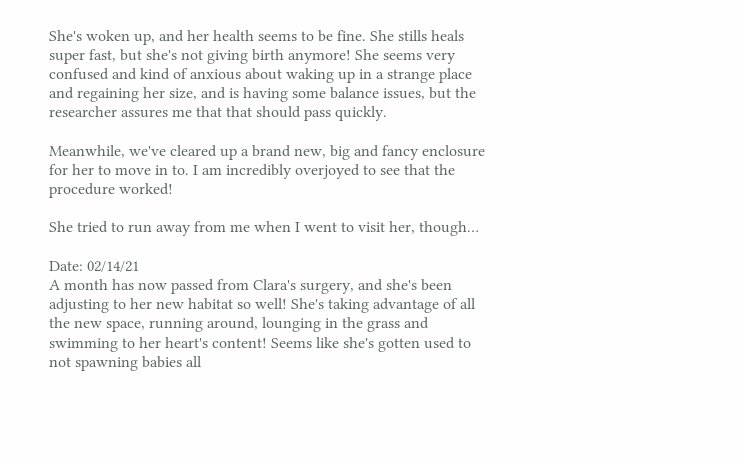She's woken up, and her health seems to be fine. She stills heals super fast, but she's not giving birth anymore! She seems very confused and kind of anxious about waking up in a strange place and regaining her size, and is having some balance issues, but the researcher assures me that that should pass quickly.

Meanwhile, we've cleared up a brand new, big and fancy enclosure for her to move in to. I am incredibly overjoyed to see that the procedure worked!

She tried to run away from me when I went to visit her, though…

Date: 02/14/21
A month has now passed from Clara's surgery, and she's been adjusting to her new habitat so well! She's taking advantage of all the new space, running around, lounging in the grass and swimming to her heart's content! Seems like she's gotten used to not spawning babies all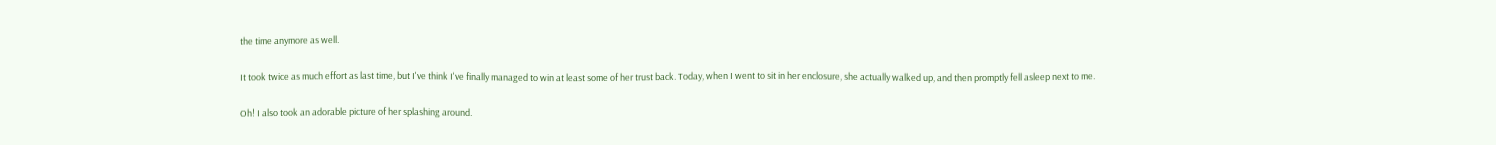the time anymore as well.

It took twice as much effort as last time, but I've think I've finally managed to win at least some of her trust back. Today, when I went to sit in her enclosure, she actually walked up, and then promptly fell asleep next to me.

Oh! I also took an adorable picture of her splashing around.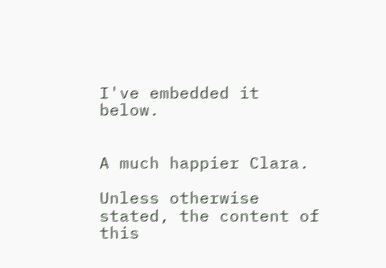I've embedded it below.


A much happier Clara.

Unless otherwise stated, the content of this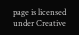page is licensed under Creative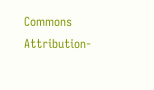Commons Attribution-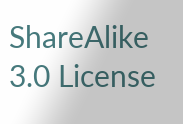ShareAlike 3.0 License